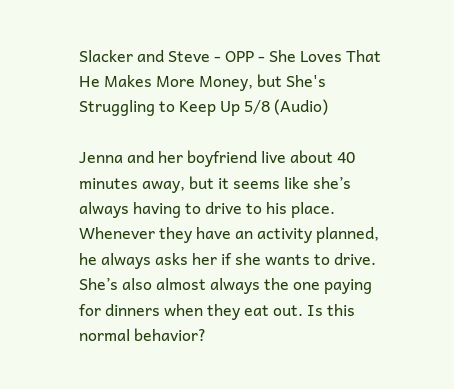Slacker and Steve - OPP - She Loves That He Makes More Money, but She's Struggling to Keep Up 5/8 (Audio)

Jenna and her boyfriend live about 40 minutes away, but it seems like she’s always having to drive to his place. Whenever they have an activity planned, he always asks her if she wants to drive. She’s also almost always the one paying for dinners when they eat out. Is this normal behavior?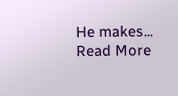He makes...
Read More